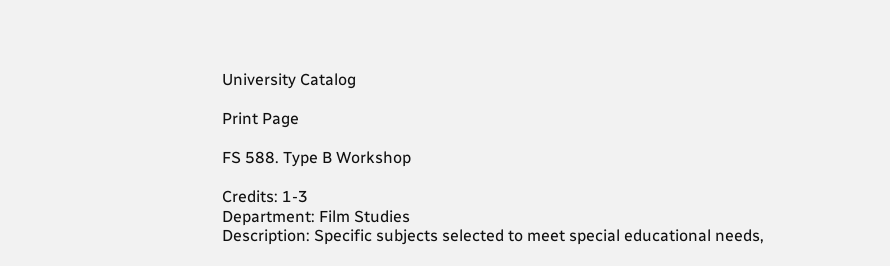University Catalog

Print Page

FS 588. Type B Workshop

Credits: 1-3
Department: Film Studies
Description: Specific subjects selected to meet special educational needs,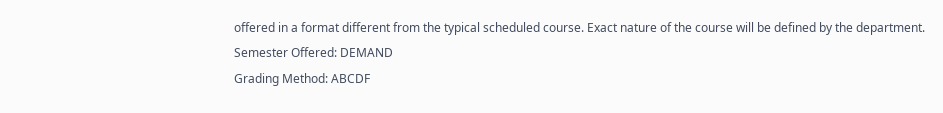offered in a format different from the typical scheduled course. Exact nature of the course will be defined by the department.
Semester Offered: DEMAND
Grading Method: ABCDF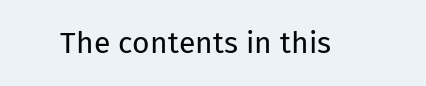The contents in this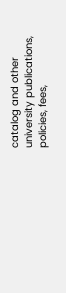catalog and other university publications, policies, fees,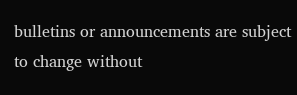bulletins or announcements are subject to change without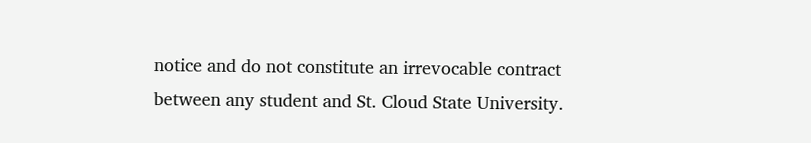notice and do not constitute an irrevocable contract between any student and St. Cloud State University.